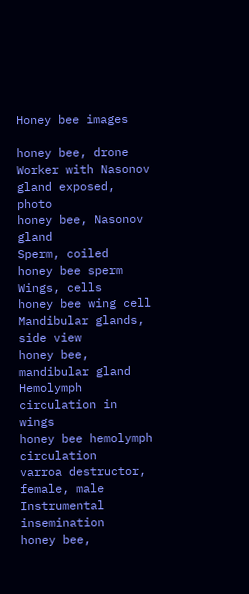Honey bee images

honey bee, drone
Worker with Nasonov gland exposed, photo
honey bee, Nasonov gland
Sperm, coiled
honey bee sperm
Wings, cells
honey bee wing cell
Mandibular glands, side view
honey bee, mandibular gland
Hemolymph circulation in wings
honey bee hemolymph circulation
varroa destructor, female, male
Instrumental insemination
honey bee,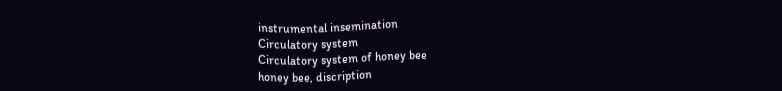instrumental insemination
Circulatory system
Circulatory system of honey bee
honey bee, discription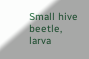Small hive beetle, larva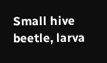Small hive beetle, larva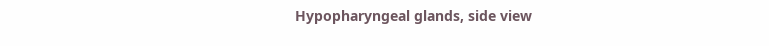Hypopharyngeal glands, side view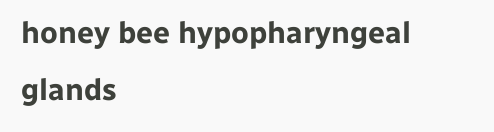honey bee hypopharyngeal glands